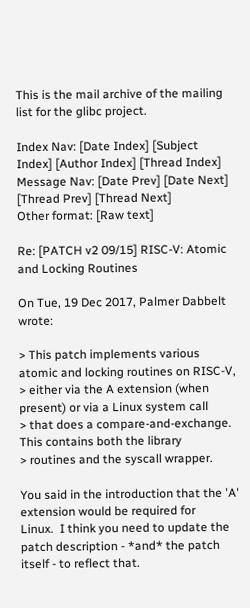This is the mail archive of the mailing list for the glibc project.

Index Nav: [Date Index] [Subject Index] [Author Index] [Thread Index]
Message Nav: [Date Prev] [Date Next] [Thread Prev] [Thread Next]
Other format: [Raw text]

Re: [PATCH v2 09/15] RISC-V: Atomic and Locking Routines

On Tue, 19 Dec 2017, Palmer Dabbelt wrote:

> This patch implements various atomic and locking routines on RISC-V,
> either via the A extension (when present) or via a Linux system call
> that does a compare-and-exchange.  This contains both the library
> routines and the syscall wrapper.

You said in the introduction that the 'A' extension would be required for
Linux.  I think you need to update the patch description - *and* the patch
itself - to reflect that.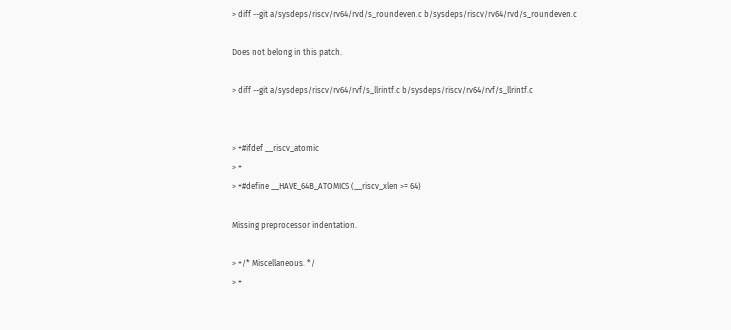> diff --git a/sysdeps/riscv/rv64/rvd/s_roundeven.c b/sysdeps/riscv/rv64/rvd/s_roundeven.c

Does not belong in this patch.

> diff --git a/sysdeps/riscv/rv64/rvf/s_llrintf.c b/sysdeps/riscv/rv64/rvf/s_llrintf.c


> +#ifdef __riscv_atomic
> +
> +#define __HAVE_64B_ATOMICS (__riscv_xlen >= 64)

Missing preprocessor indentation.

> +/* Miscellaneous. */
> +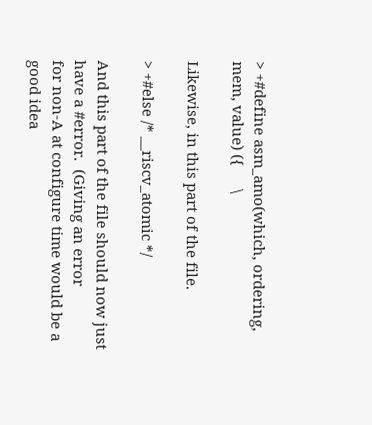> +#define asm_amo(which, ordering, mem, value) ({      \

Likewise, in this part of the file.

> +#else /* __riscv_atomic */

And this part of the file should now just have a #error.  (Giving an error
for non-A at configure time would be a good idea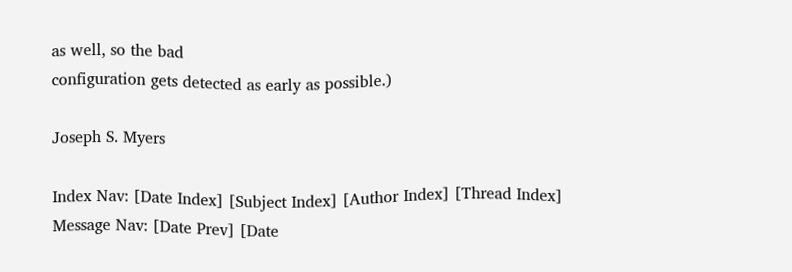as well, so the bad
configuration gets detected as early as possible.)

Joseph S. Myers

Index Nav: [Date Index] [Subject Index] [Author Index] [Thread Index]
Message Nav: [Date Prev] [Date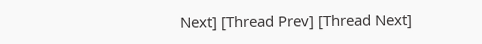Next] [Thread Prev] [Thread Next]